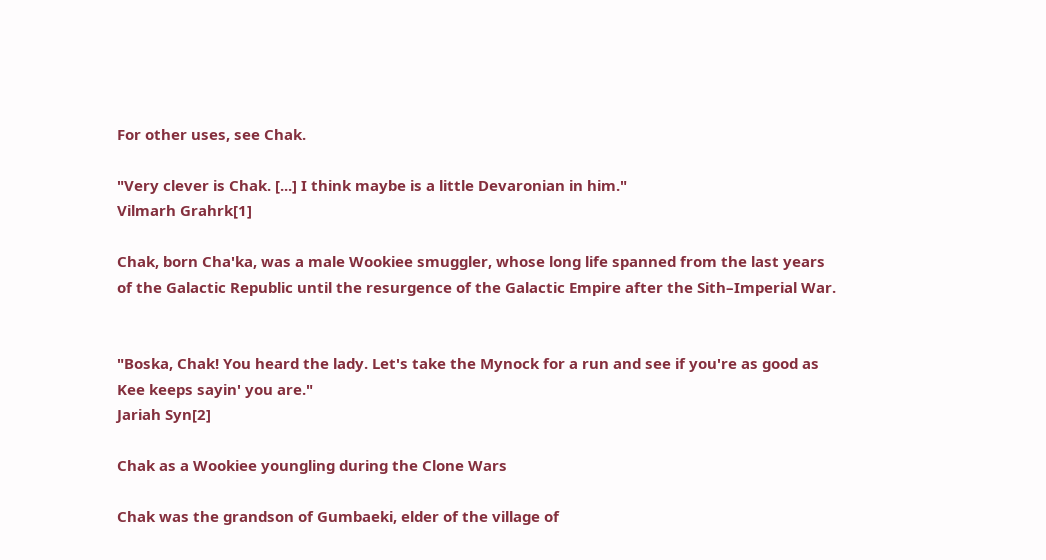For other uses, see Chak.

"Very clever is Chak. [...] I think maybe is a little Devaronian in him."
Vilmarh Grahrk[1]

Chak, born Cha'ka, was a male Wookiee smuggler, whose long life spanned from the last years of the Galactic Republic until the resurgence of the Galactic Empire after the Sith–Imperial War.


"Boska, Chak! You heard the lady. Let's take the Mynock for a run and see if you're as good as Kee keeps sayin' you are."
Jariah Syn[2]

Chak as a Wookiee youngling during the Clone Wars

Chak was the grandson of Gumbaeki, elder of the village of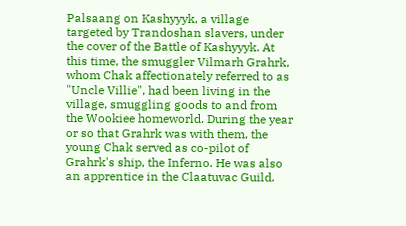Palsaang on Kashyyyk, a village targeted by Trandoshan slavers, under the cover of the Battle of Kashyyyk. At this time, the smuggler Vilmarh Grahrk, whom Chak affectionately referred to as "Uncle Villie", had been living in the village, smuggling goods to and from the Wookiee homeworld. During the year or so that Grahrk was with them, the young Chak served as co-pilot of Grahrk's ship, the Inferno. He was also an apprentice in the Claatuvac Guild.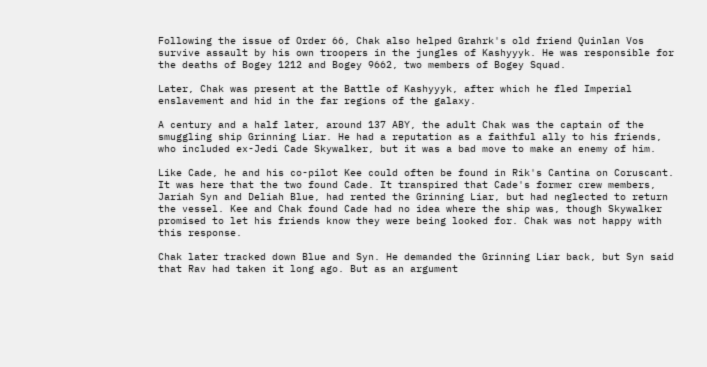Following the issue of Order 66, Chak also helped Grahrk's old friend Quinlan Vos survive assault by his own troopers in the jungles of Kashyyyk. He was responsible for the deaths of Bogey 1212 and Bogey 9662, two members of Bogey Squad.

Later, Chak was present at the Battle of Kashyyyk, after which he fled Imperial enslavement and hid in the far regions of the galaxy.

A century and a half later, around 137 ABY, the adult Chak was the captain of the smuggling ship Grinning Liar. He had a reputation as a faithful ally to his friends, who included ex-Jedi Cade Skywalker, but it was a bad move to make an enemy of him.

Like Cade, he and his co-pilot Kee could often be found in Rik's Cantina on Coruscant. It was here that the two found Cade. It transpired that Cade's former crew members, Jariah Syn and Deliah Blue, had rented the Grinning Liar, but had neglected to return the vessel. Kee and Chak found Cade had no idea where the ship was, though Skywalker promised to let his friends know they were being looked for. Chak was not happy with this response.

Chak later tracked down Blue and Syn. He demanded the Grinning Liar back, but Syn said that Rav had taken it long ago. But as an argument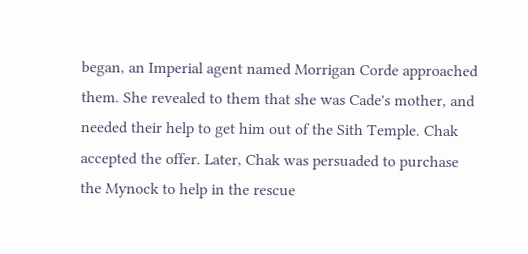began, an Imperial agent named Morrigan Corde approached them. She revealed to them that she was Cade's mother, and needed their help to get him out of the Sith Temple. Chak accepted the offer. Later, Chak was persuaded to purchase the Mynock to help in the rescue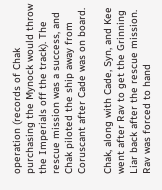operation (records of Chak purchasing the Mynock would throw the Imperials off the track). The rescue mission was a success, and Chak piloted the ship away from Coruscant after Cade was on board.

Chak, along with Cade, Syn, and Kee went after Rav to get the Grinning Liar back after the rescue mission. Rav was forced to hand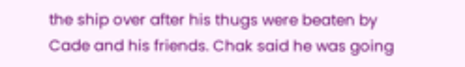the ship over after his thugs were beaten by Cade and his friends. Chak said he was going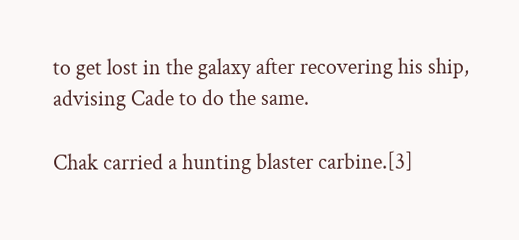to get lost in the galaxy after recovering his ship, advising Cade to do the same.

Chak carried a hunting blaster carbine.[3]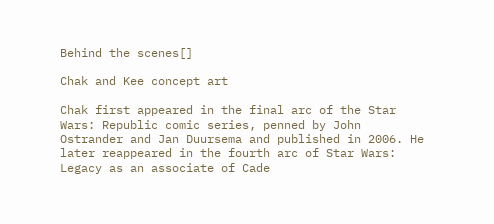Behind the scenes[]

Chak and Kee concept art

Chak first appeared in the final arc of the Star Wars: Republic comic series, penned by John Ostrander and Jan Duursema and published in 2006. He later reappeared in the fourth arc of Star Wars: Legacy as an associate of Cade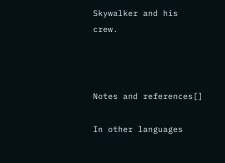Skywalker and his crew.



Notes and references[]

In other languages